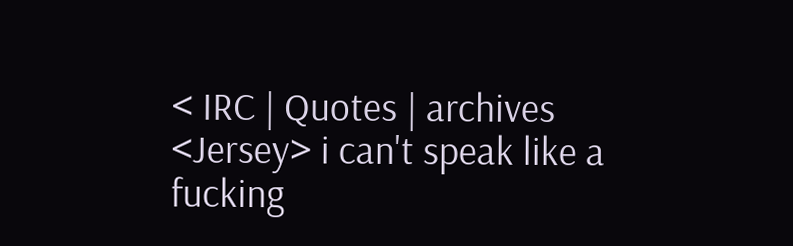< IRC | Quotes | archives
<Jersey> i can't speak like a fucking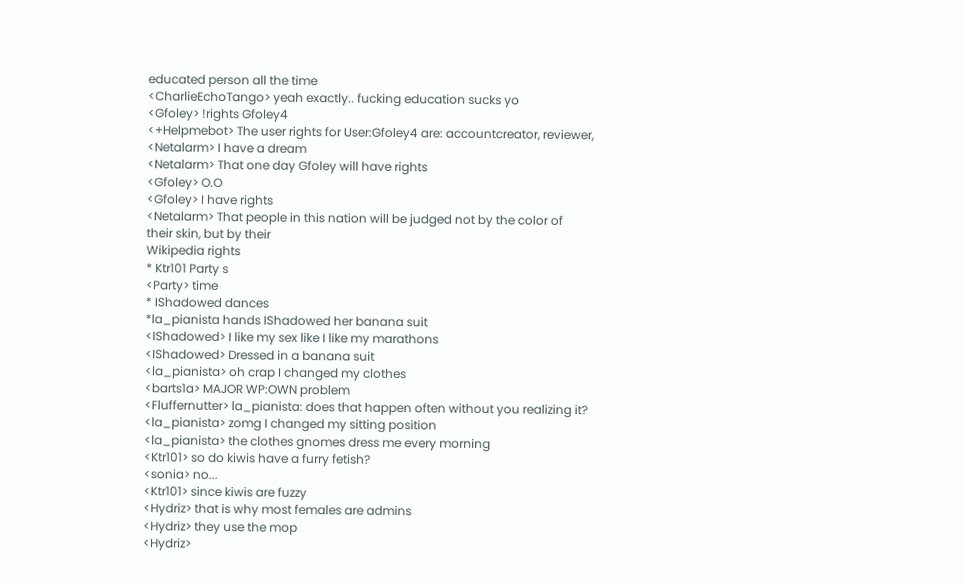educated person all the time
<CharlieEchoTango> yeah exactly.. fucking education sucks yo
<Gfoley> !rights Gfoley4
<+Helpmebot> The user rights for User:Gfoley4 are: accountcreator, reviewer,
<Netalarm> I have a dream
<Netalarm> That one day Gfoley will have rights
<Gfoley> O.O
<Gfoley> I have rights
<Netalarm> That people in this nation will be judged not by the color of
their skin, but by their
Wikipedia rights
* Ktr101 Party s
<Party> time
* IShadowed dances
*la_pianista hands IShadowed her banana suit
<IShadowed> I like my sex like I like my marathons
<IShadowed> Dressed in a banana suit
<la_pianista> oh crap I changed my clothes
<barts1a> MAJOR WP:OWN problem
<Fluffernutter> la_pianista: does that happen often without you realizing it?
<la_pianista> zomg I changed my sitting position
<la_pianista> the clothes gnomes dress me every morning
<Ktr101> so do kiwis have a furry fetish?
<sonia> no...
<Ktr101> since kiwis are fuzzy
<Hydriz> that is why most females are admins
<Hydriz> they use the mop
<Hydriz>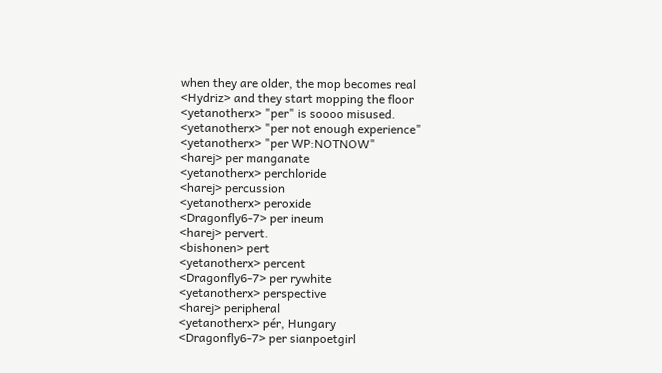when they are older, the mop becomes real
<Hydriz> and they start mopping the floor
<yetanotherx> "per" is soooo misused.
<yetanotherx> "per not enough experience"
<yetanotherx> "per WP:NOTNOW"
<harej> per manganate
<yetanotherx> perchloride
<harej> percussion
<yetanotherx> peroxide
<Dragonfly6-7> per ineum
<harej> pervert.
<bishonen> pert
<yetanotherx> percent
<Dragonfly6-7> per rywhite
<yetanotherx> perspective
<harej> peripheral
<yetanotherx> pér, Hungary
<Dragonfly6-7> per sianpoetgirl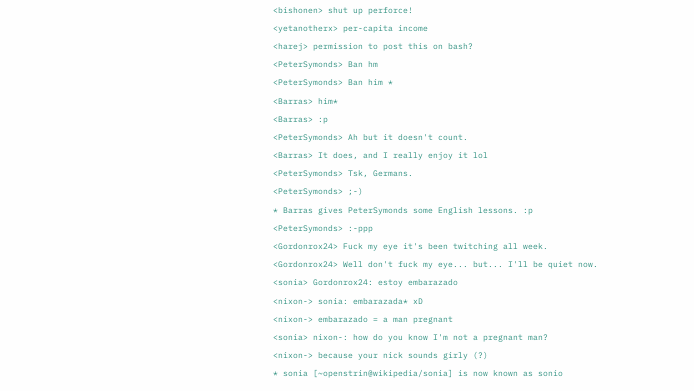<bishonen> shut up perforce!
<yetanotherx> per-capita income
<harej> permission to post this on bash?
<PeterSymonds> Ban hm
<PeterSymonds> Ban him *
<Barras> him*
<Barras> :p
<PeterSymonds> Ah but it doesn't count.
<Barras> It does, and I really enjoy it lol
<PeterSymonds> Tsk, Germans.
<PeterSymonds> ;-)
* Barras gives PeterSymonds some English lessons. :p
<PeterSymonds> :-ppp
<Gordonrox24> Fuck my eye it's been twitching all week.
<Gordonrox24> Well don't fuck my eye... but... I'll be quiet now.
<sonia> Gordonrox24: estoy embarazado
<nixon-> sonia: embarazada* xD
<nixon-> embarazado = a man pregnant
<sonia> nixon-: how do you know I'm not a pregnant man?
<nixon-> because your nick sounds girly (?)
* sonia [~openstrin@wikipedia/sonia] is now known as sonio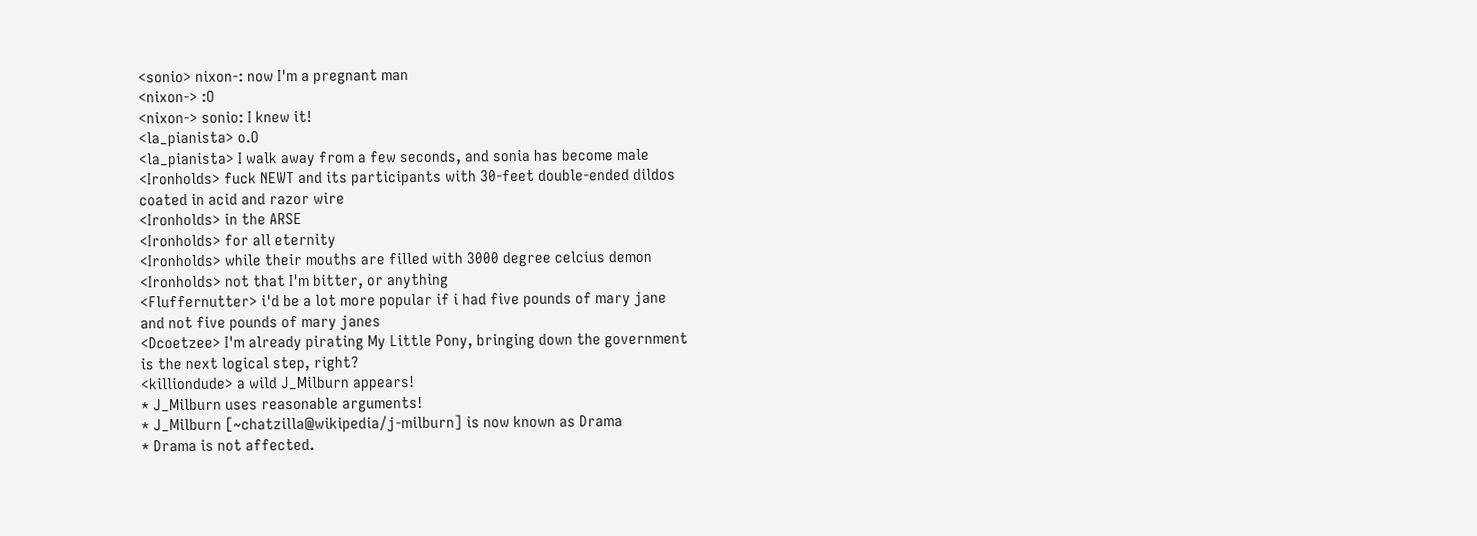<sonio> nixon-: now I'm a pregnant man
<nixon-> :O
<nixon-> sonio: I knew it!
<la_pianista> o.O
<la_pianista> I walk away from a few seconds, and sonia has become male
<Ironholds> fuck NEWT and its participants with 30-feet double-ended dildos
coated in acid and razor wire
<Ironholds> in the ARSE
<Ironholds> for all eternity
<Ironholds> while their mouths are filled with 3000 degree celcius demon
<Ironholds> not that I'm bitter, or anything
<Fluffernutter> i'd be a lot more popular if i had five pounds of mary jane
and not five pounds of mary janes
<Dcoetzee> I'm already pirating My Little Pony, bringing down the government
is the next logical step, right?
<killiondude> a wild J_Milburn appears!
* J_Milburn uses reasonable arguments!
* J_Milburn [~chatzilla@wikipedia/j-milburn] is now known as Drama
* Drama is not affected.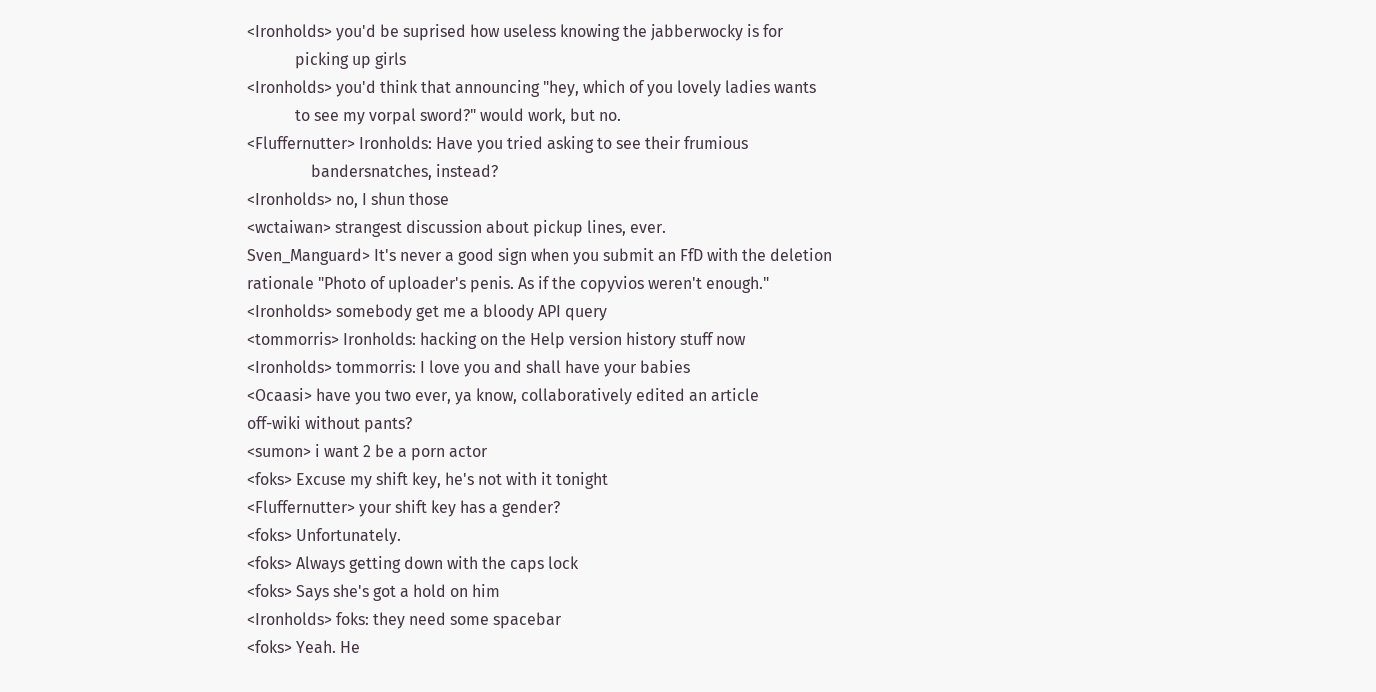<Ironholds> you'd be suprised how useless knowing the jabberwocky is for
            picking up girls
<Ironholds> you'd think that announcing "hey, which of you lovely ladies wants
            to see my vorpal sword?" would work, but no.
<Fluffernutter> Ironholds: Have you tried asking to see their frumious
                bandersnatches, instead?
<Ironholds> no, I shun those
<wctaiwan> strangest discussion about pickup lines, ever.
Sven_Manguard> It's never a good sign when you submit an FfD with the deletion
rationale "Photo of uploader's penis. As if the copyvios weren't enough."
<Ironholds> somebody get me a bloody API query
<tommorris> Ironholds: hacking on the Help version history stuff now
<Ironholds> tommorris: I love you and shall have your babies
<Ocaasi> have you two ever, ya know, collaboratively edited an article
off-wiki without pants?
<sumon> i want 2 be a porn actor
<foks> Excuse my shift key, he's not with it tonight
<Fluffernutter> your shift key has a gender?
<foks> Unfortunately.
<foks> Always getting down with the caps lock
<foks> Says she's got a hold on him
<Ironholds> foks: they need some spacebar
<foks> Yeah. He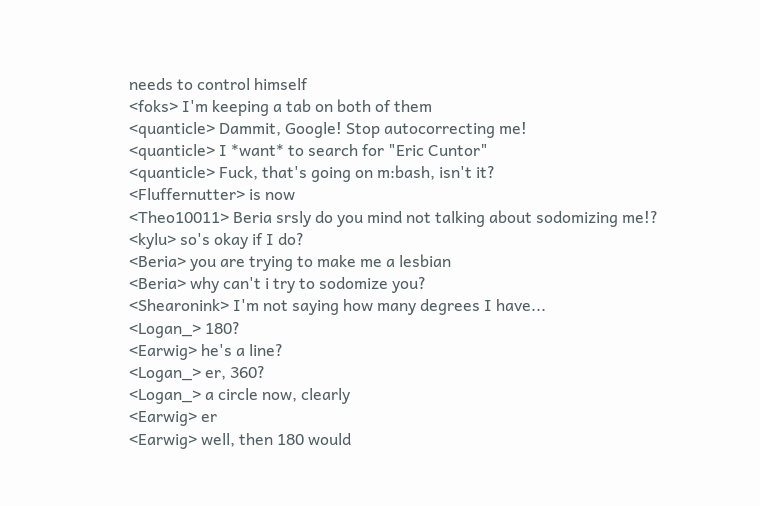needs to control himself
<foks> I'm keeping a tab on both of them
<quanticle> Dammit, Google! Stop autocorrecting me!
<quanticle> I *want* to search for "Eric Cuntor"
<quanticle> Fuck, that's going on m:bash, isn't it?
<Fluffernutter> is now
<Theo10011> Beria srsly do you mind not talking about sodomizing me!?
<kylu> so's okay if I do?
<Beria> you are trying to make me a lesbian
<Beria> why can't i try to sodomize you?
<Shearonink> I'm not saying how many degrees I have...
<Logan_> 180?
<Earwig> he's a line?
<Logan_> er, 360?
<Logan_> a circle now, clearly
<Earwig> er
<Earwig> well, then 180 would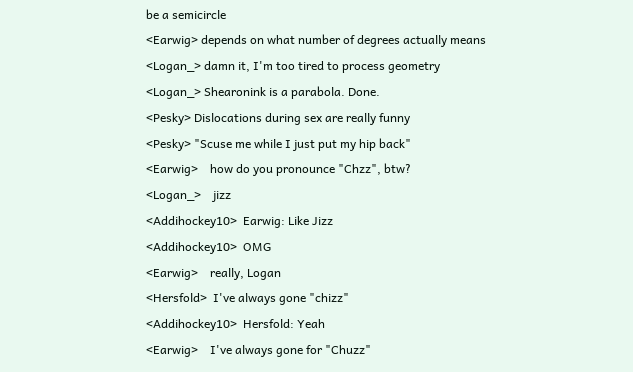be a semicircle
<Earwig> depends on what number of degrees actually means
<Logan_> damn it, I'm too tired to process geometry
<Logan_> Shearonink is a parabola. Done.
<Pesky> Dislocations during sex are really funny
<Pesky> "Scuse me while I just put my hip back"
<Earwig>    how do you pronounce "Chzz", btw?
<Logan_>    jizz
<Addihockey10>  Earwig: Like Jizz
<Addihockey10>  OMG
<Earwig>    really, Logan
<Hersfold>  I've always gone "chizz"
<Addihockey10>  Hersfold: Yeah
<Earwig>    I've always gone for "Chuzz"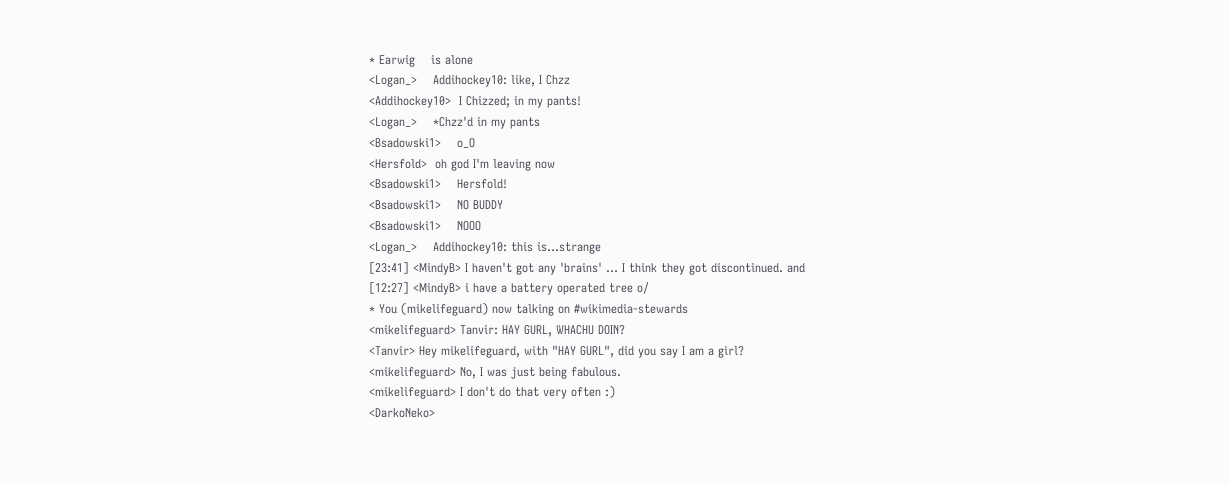* Earwig    is alone
<Logan_>    Addihockey10: like, I Chzz
<Addihockey10>  I Chizzed; in my pants!
<Logan_>    *Chzz'd in my pants
<Bsadowski1>    o_O
<Hersfold>  oh god I'm leaving now
<Bsadowski1>    Hersfold!
<Bsadowski1>    NO BUDDY
<Bsadowski1>    NOOO
<Logan_>    Addihockey10: this is...strange
[23:41] <MindyB> I haven't got any 'brains' ... I think they got discontinued. and
[12:27] <MindyB> i have a battery operated tree o/
* You (mikelifeguard) now talking on #wikimedia-stewards
<mikelifeguard> Tanvir: HAY GURL, WHACHU DOIN?
<Tanvir> Hey mikelifeguard, with "HAY GURL", did you say I am a girl?
<mikelifeguard> No, I was just being fabulous.
<mikelifeguard> I don't do that very often :)
<DarkoNeko>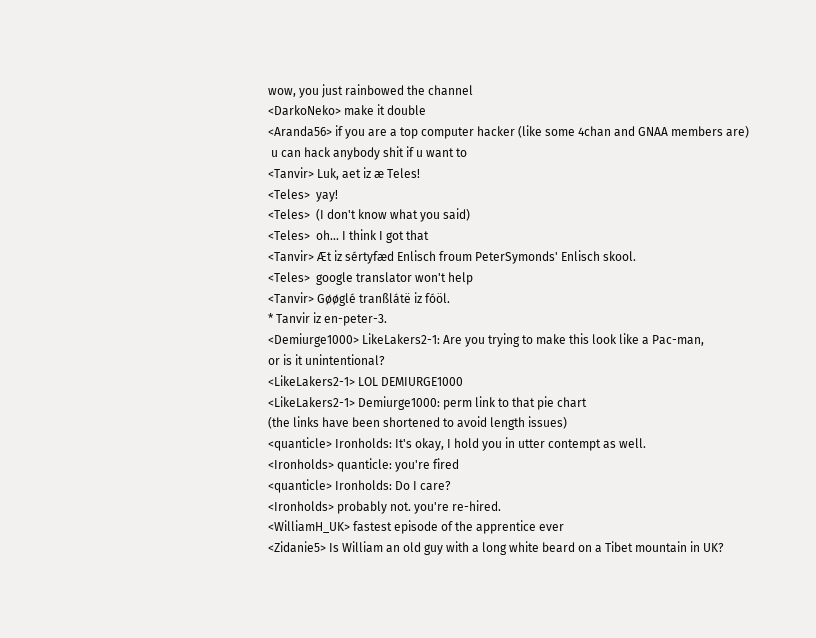wow, you just rainbowed the channel
<DarkoNeko> make it double
<Aranda56> if you are a top computer hacker (like some 4chan and GNAA members are)
 u can hack anybody shit if u want to
<Tanvir> Luk, aet iz æ Teles!
<Teles>  yay!
<Teles>  (I don't know what you said)
<Teles>  oh... I think I got that
<Tanvir> Æt iz sértyfæd Enlisch froum PeterSymonds' Enlisch skool.
<Teles>  google translator won't help
<Tanvir> Gøøglé tranßlátë iz fóöl.
* Tanvir iz en-peter-3.
<Demiurge1000> LikeLakers2-1: Are you trying to make this look like a Pac-man,
or is it unintentional?
<LikeLakers2-1> LOL DEMIURGE1000
<LikeLakers2-1> Demiurge1000: perm link to that pie chart
(the links have been shortened to avoid length issues)
<quanticle> Ironholds: It's okay, I hold you in utter contempt as well.
<Ironholds> quanticle: you're fired
<quanticle> Ironholds: Do I care?
<Ironholds> probably not. you're re-hired.
<WilliamH_UK> fastest episode of the apprentice ever
<Zidanie5> Is William an old guy with a long white beard on a Tibet mountain in UK?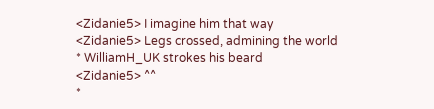<Zidanie5> I imagine him that way
<Zidanie5> Legs crossed, admining the world
* WilliamH_UK strokes his beard
<Zidanie5> ^^
*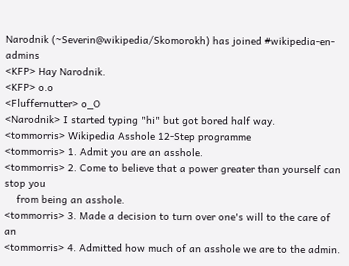Narodnik (~Severin@wikipedia/Skomorokh) has joined #wikipedia-en-admins
<KFP> Hay Narodnik.
<KFP> o.o
<Fluffernutter> o_O
<Narodnik> I started typing "hi" but got bored half way.
<tommorris> Wikipedia Asshole 12-Step programme
<tommorris> 1. Admit you are an asshole.
<tommorris> 2. Come to believe that a power greater than yourself can stop you
    from being an asshole.
<tommorris> 3. Made a decision to turn over one's will to the care of an
<tommorris> 4. Admitted how much of an asshole we are to the admin.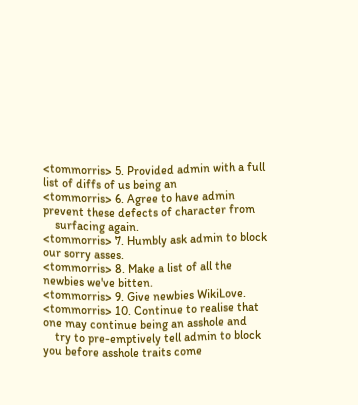<tommorris> 5. Provided admin with a full list of diffs of us being an
<tommorris> 6. Agree to have admin prevent these defects of character from
    surfacing again.
<tommorris> 7. Humbly ask admin to block our sorry asses.
<tommorris> 8. Make a list of all the newbies we've bitten.
<tommorris> 9. Give newbies WikiLove.
<tommorris> 10. Continue to realise that one may continue being an asshole and
    try to pre-emptively tell admin to block you before asshole traits come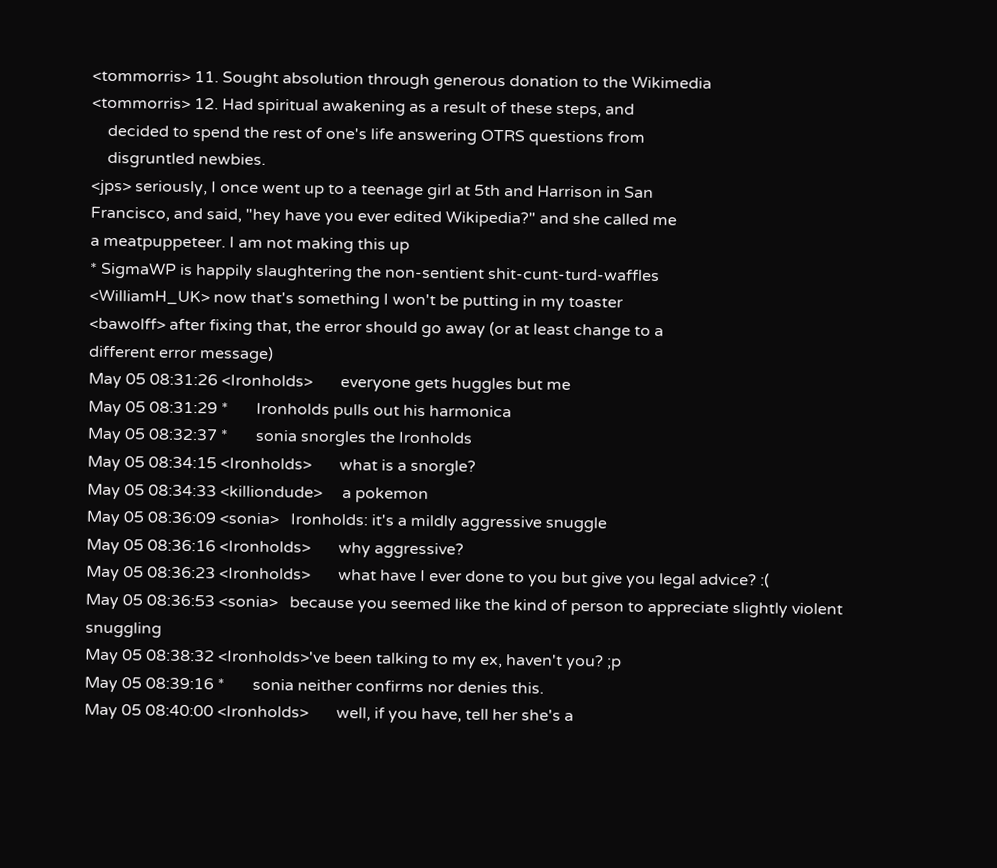<tommorris> 11. Sought absolution through generous donation to the Wikimedia
<tommorris> 12. Had spiritual awakening as a result of these steps, and
    decided to spend the rest of one's life answering OTRS questions from
    disgruntled newbies.
<jps> seriously, I once went up to a teenage girl at 5th and Harrison in San
Francisco, and said, "hey have you ever edited Wikipedia?" and she called me
a meatpuppeteer. I am not making this up
* SigmaWP is happily slaughtering the non-sentient shit-cunt-turd-waffles
<WilliamH_UK> now that's something I won't be putting in my toaster
<bawolff> after fixing that, the error should go away (or at least change to a
different error message)
May 05 08:31:26 <Ironholds>       everyone gets huggles but me
May 05 08:31:29 *       Ironholds pulls out his harmonica
May 05 08:32:37 *       sonia snorgles the Ironholds
May 05 08:34:15 <Ironholds>       what is a snorgle?
May 05 08:34:33 <killiondude>     a pokemon
May 05 08:36:09 <sonia>   Ironholds: it's a mildly aggressive snuggle
May 05 08:36:16 <Ironholds>       why aggressive?
May 05 08:36:23 <Ironholds>       what have I ever done to you but give you legal advice? :(
May 05 08:36:53 <sonia>   because you seemed like the kind of person to appreciate slightly violent snuggling
May 05 08:38:32 <Ironholds>'ve been talking to my ex, haven't you? ;p
May 05 08:39:16 *       sonia neither confirms nor denies this.
May 05 08:40:00 <Ironholds>       well, if you have, tell her she's a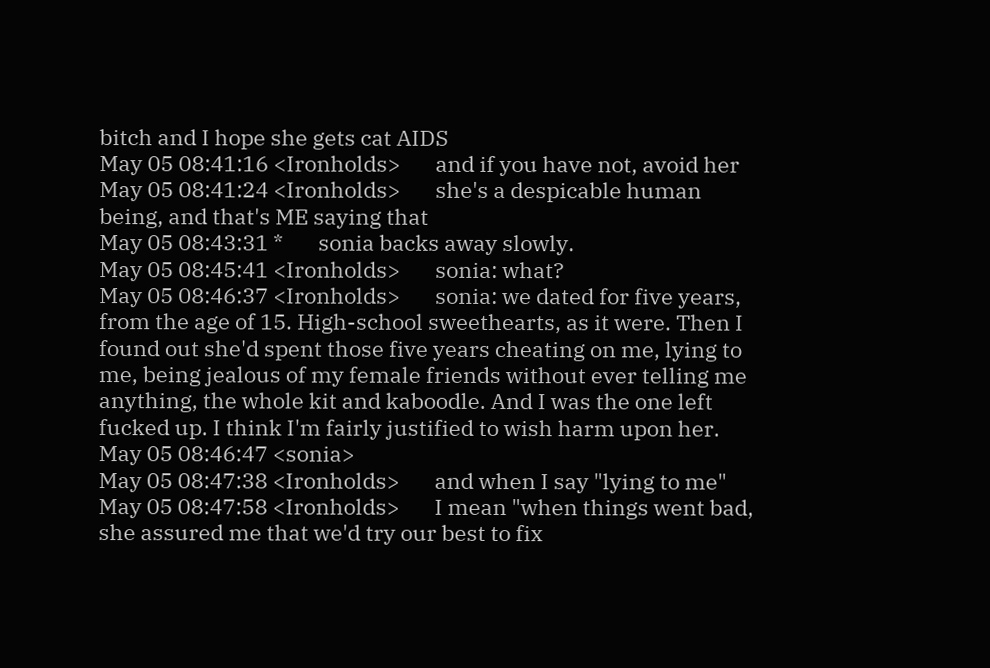bitch and I hope she gets cat AIDS
May 05 08:41:16 <Ironholds>       and if you have not, avoid her
May 05 08:41:24 <Ironholds>       she's a despicable human being, and that's ME saying that
May 05 08:43:31 *       sonia backs away slowly.
May 05 08:45:41 <Ironholds>       sonia: what?
May 05 08:46:37 <Ironholds>       sonia: we dated for five years, from the age of 15. High-school sweethearts, as it were. Then I found out she'd spent those five years cheating on me, lying to me, being jealous of my female friends without ever telling me anything, the whole kit and kaboodle. And I was the one left fucked up. I think I'm fairly justified to wish harm upon her.
May 05 08:46:47 <sonia>
May 05 08:47:38 <Ironholds>       and when I say "lying to me"
May 05 08:47:58 <Ironholds>       I mean "when things went bad, she assured me that we'd try our best to fix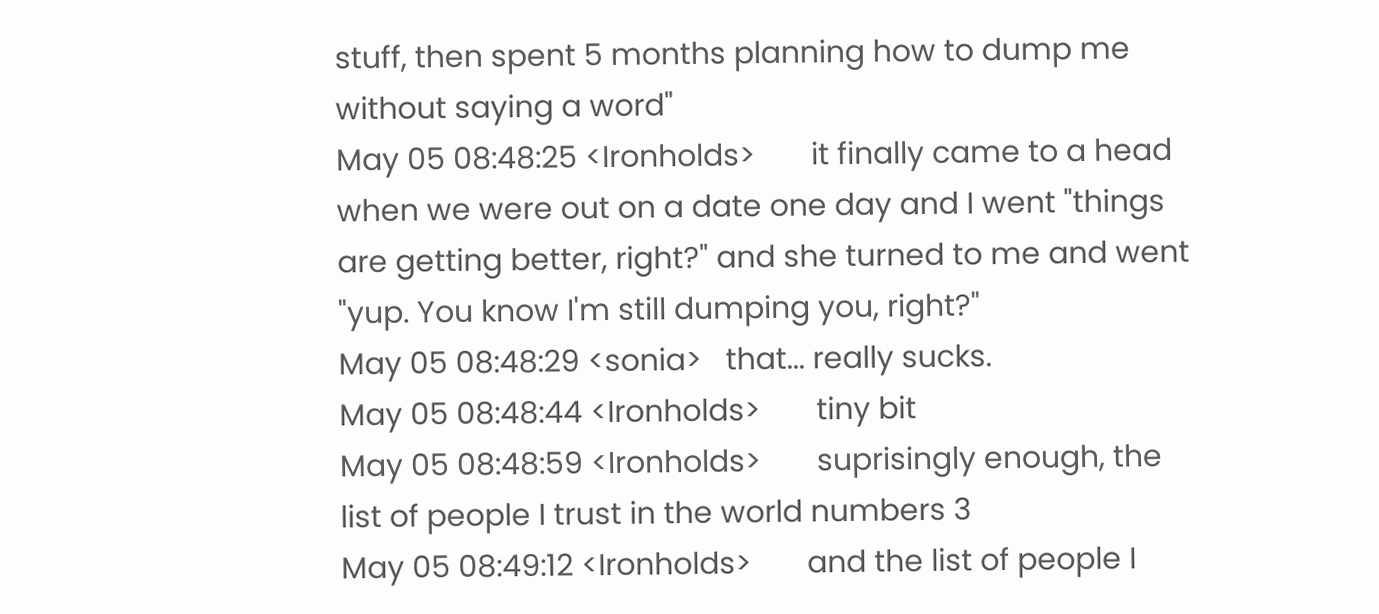stuff, then spent 5 months planning how to dump me without saying a word"
May 05 08:48:25 <Ironholds>       it finally came to a head when we were out on a date one day and I went "things are getting better, right?" and she turned to me and went "yup. You know I'm still dumping you, right?"
May 05 08:48:29 <sonia>   that... really sucks.
May 05 08:48:44 <Ironholds>       tiny bit
May 05 08:48:59 <Ironholds>       suprisingly enough, the list of people I trust in the world numbers 3
May 05 08:49:12 <Ironholds>       and the list of people I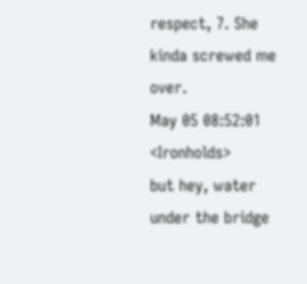respect, 7. She kinda screwed me over.
May 05 08:52:01 <Ironholds>       but hey, water under the bridge